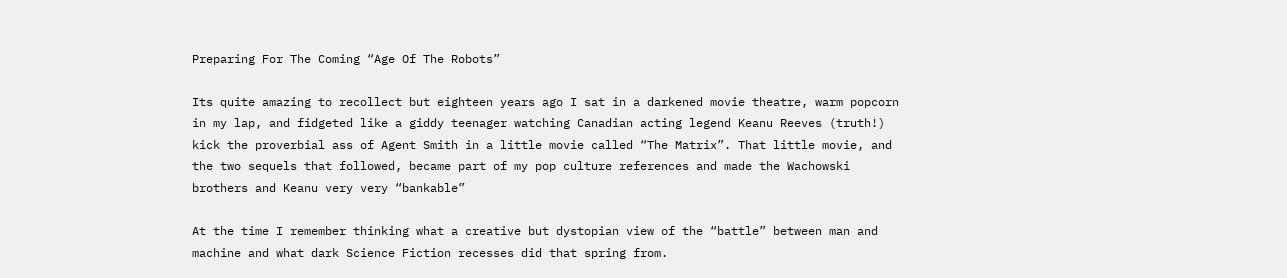Preparing For The Coming “Age Of The Robots”

Its quite amazing to recollect but eighteen years ago I sat in a darkened movie theatre, warm popcorn in my lap, and fidgeted like a giddy teenager watching Canadian acting legend Keanu Reeves (truth!) kick the proverbial ass of Agent Smith in a little movie called “The Matrix”. That little movie, and the two sequels that followed, became part of my pop culture references and made the Wachowski brothers and Keanu very very “bankable”

At the time I remember thinking what a creative but dystopian view of the “battle” between man and machine and what dark Science Fiction recesses did that spring from.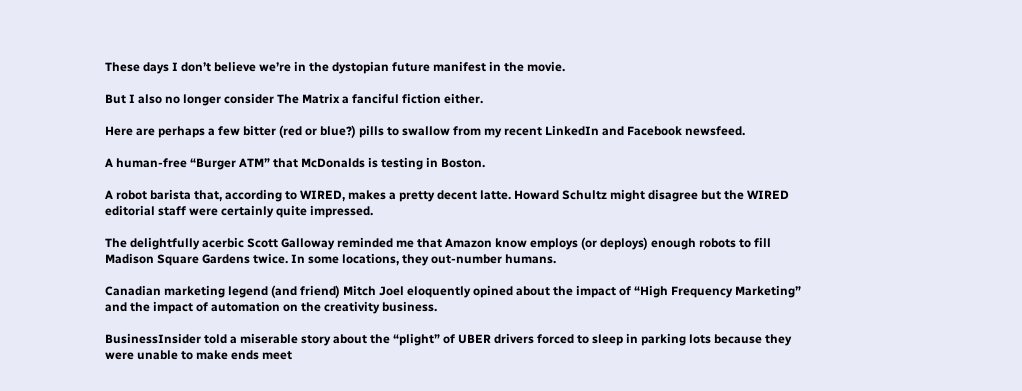These days I don’t believe we’re in the dystopian future manifest in the movie.

But I also no longer consider The Matrix a fanciful fiction either.

Here are perhaps a few bitter (red or blue?) pills to swallow from my recent LinkedIn and Facebook newsfeed.

A human-free “Burger ATM” that McDonalds is testing in Boston.

A robot barista that, according to WIRED, makes a pretty decent latte. Howard Schultz might disagree but the WIRED editorial staff were certainly quite impressed.

The delightfully acerbic Scott Galloway reminded me that Amazon know employs (or deploys) enough robots to fill Madison Square Gardens twice. In some locations, they out-number humans.

Canadian marketing legend (and friend) Mitch Joel eloquently opined about the impact of “High Frequency Marketing” and the impact of automation on the creativity business.

BusinessInsider told a miserable story about the “plight” of UBER drivers forced to sleep in parking lots because they were unable to make ends meet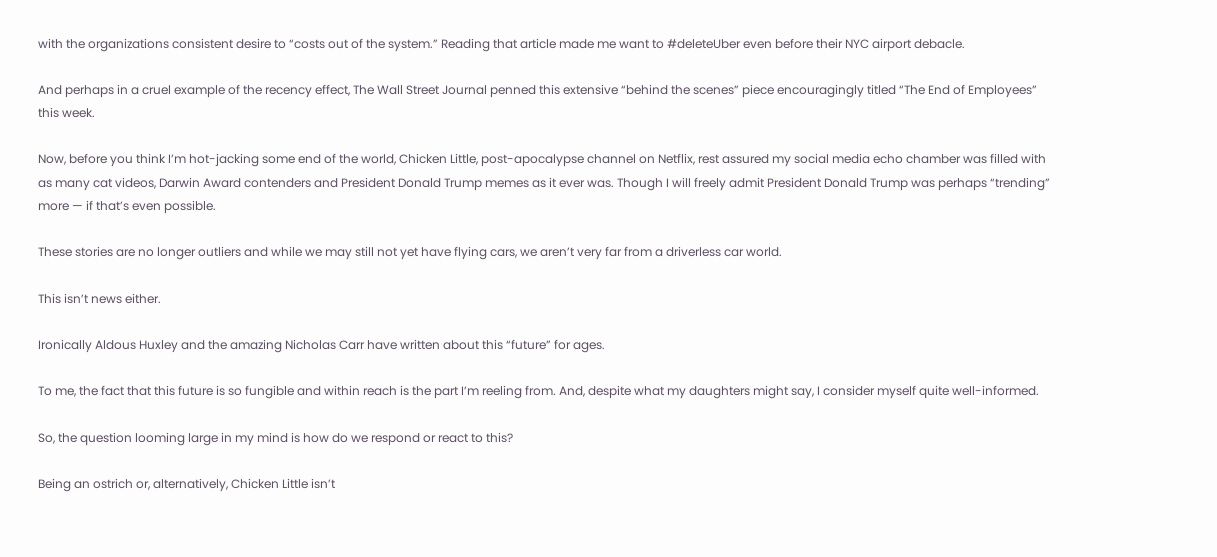with the organizations consistent desire to “costs out of the system.” Reading that article made me want to #deleteUber even before their NYC airport debacle.

And perhaps in a cruel example of the recency effect, The Wall Street Journal penned this extensive “behind the scenes” piece encouragingly titled “The End of Employees” this week.

Now, before you think I’m hot-jacking some end of the world, Chicken Little, post-apocalypse channel on Netflix, rest assured my social media echo chamber was filled with as many cat videos, Darwin Award contenders and President Donald Trump memes as it ever was. Though I will freely admit President Donald Trump was perhaps “trending” more — if that’s even possible.

These stories are no longer outliers and while we may still not yet have flying cars, we aren’t very far from a driverless car world.

This isn’t news either.

Ironically Aldous Huxley and the amazing Nicholas Carr have written about this “future” for ages.

To me, the fact that this future is so fungible and within reach is the part I’m reeling from. And, despite what my daughters might say, I consider myself quite well-informed.

So, the question looming large in my mind is how do we respond or react to this?

Being an ostrich or, alternatively, Chicken Little isn’t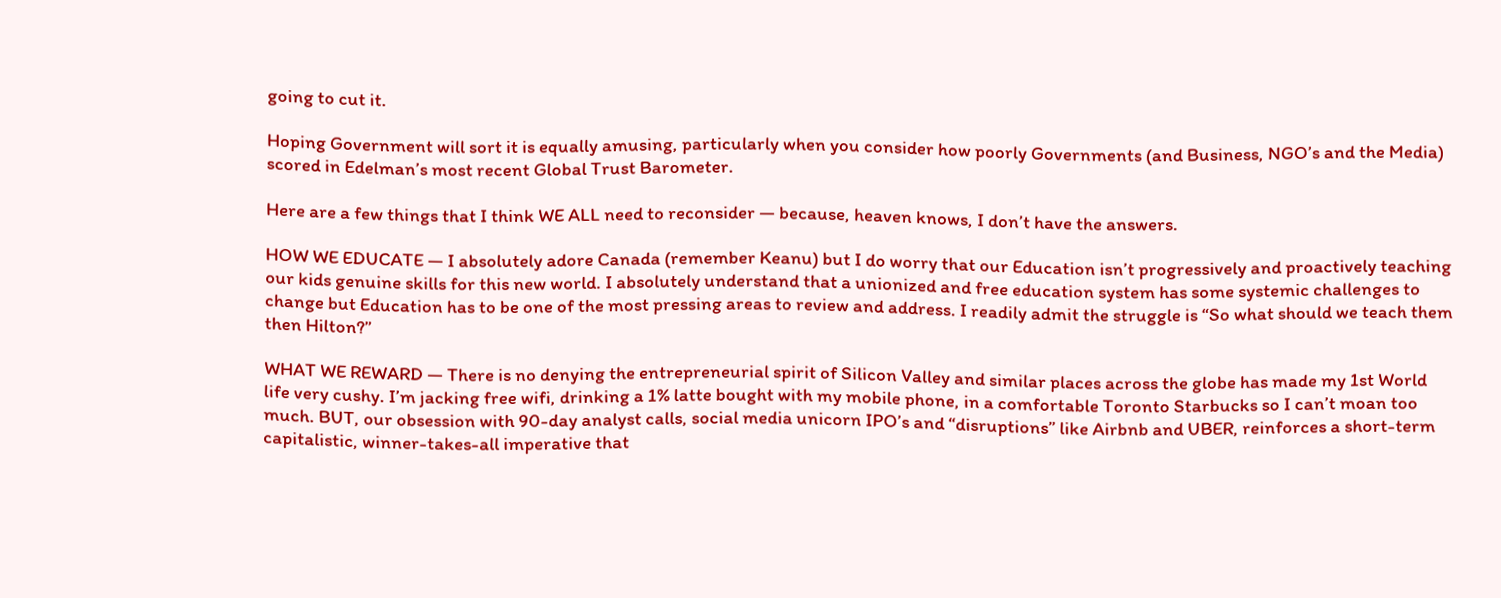going to cut it.

Hoping Government will sort it is equally amusing, particularly when you consider how poorly Governments (and Business, NGO’s and the Media) scored in Edelman’s most recent Global Trust Barometer.

Here are a few things that I think WE ALL need to reconsider — because, heaven knows, I don’t have the answers.

HOW WE EDUCATE — I absolutely adore Canada (remember Keanu) but I do worry that our Education isn’t progressively and proactively teaching our kids genuine skills for this new world. I absolutely understand that a unionized and free education system has some systemic challenges to change but Education has to be one of the most pressing areas to review and address. I readily admit the struggle is “So what should we teach them then Hilton?”

WHAT WE REWARD — There is no denying the entrepreneurial spirit of Silicon Valley and similar places across the globe has made my 1st World life very cushy. I’m jacking free wifi, drinking a 1% latte bought with my mobile phone, in a comfortable Toronto Starbucks so I can’t moan too much. BUT, our obsession with 90-day analyst calls, social media unicorn IPO’s and “disruptions” like Airbnb and UBER, reinforces a short-term capitalistic, winner-takes-all imperative that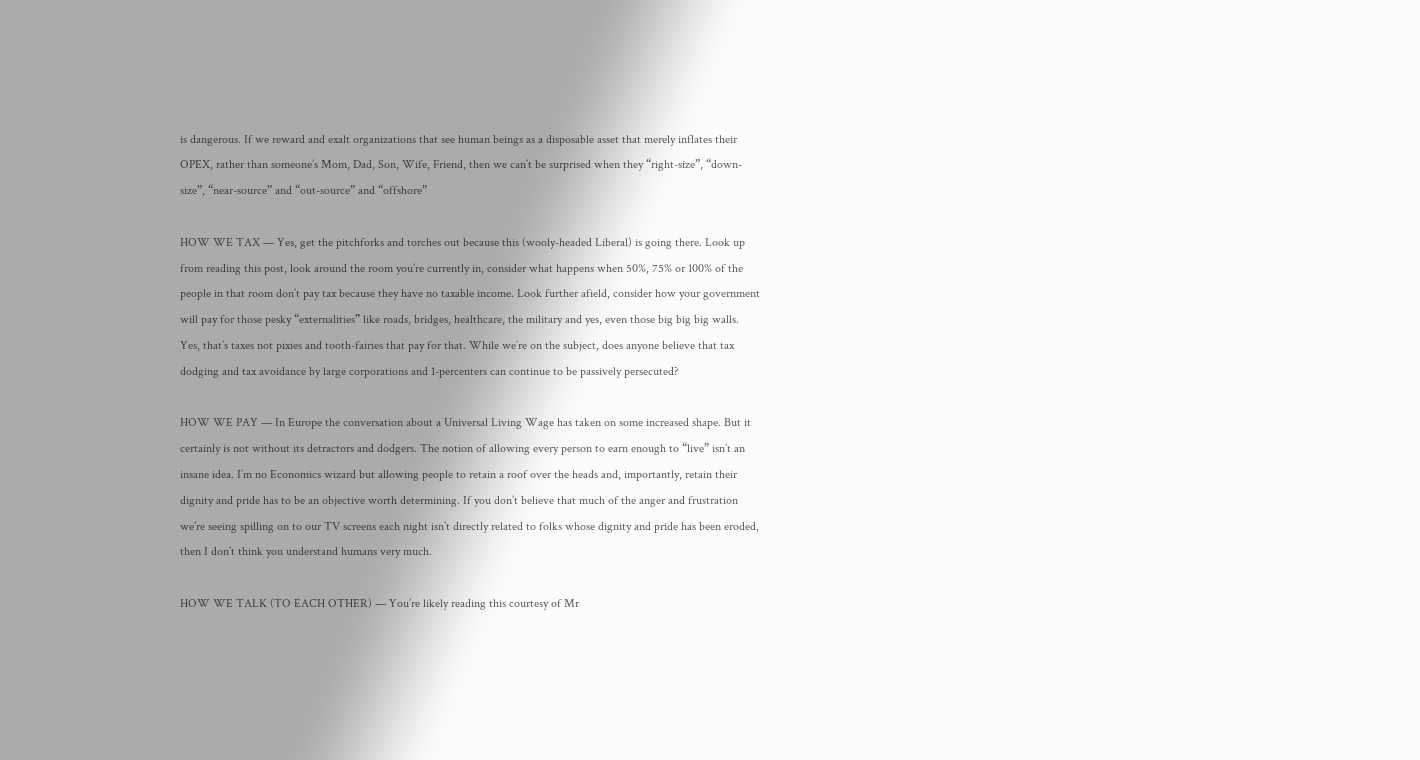is dangerous. If we reward and exalt organizations that see human beings as a disposable asset that merely inflates their OPEX, rather than someone’s Mom, Dad, Son, Wife, Friend, then we can’t be surprised when they “right-size”, “down-size”, “near-source” and “out-source” and “offshore”

HOW WE TAX — Yes, get the pitchforks and torches out because this (wooly-headed Liberal) is going there. Look up from reading this post, look around the room you’re currently in, consider what happens when 50%, 75% or 100% of the people in that room don’t pay tax because they have no taxable income. Look further afield, consider how your government will pay for those pesky “externalities” like roads, bridges, healthcare, the military and yes, even those big big big walls. Yes, that’s taxes not pixies and tooth-fairies that pay for that. While we’re on the subject, does anyone believe that tax dodging and tax avoidance by large corporations and 1-percenters can continue to be passively persecuted?

HOW WE PAY — In Europe the conversation about a Universal Living Wage has taken on some increased shape. But it certainly is not without its detractors and dodgers. The notion of allowing every person to earn enough to “live” isn’t an insane idea. I’m no Economics wizard but allowing people to retain a roof over the heads and, importantly, retain their dignity and pride has to be an objective worth determining. If you don’t believe that much of the anger and frustration we’re seeing spilling on to our TV screens each night isn’t directly related to folks whose dignity and pride has been eroded, then I don’t think you understand humans very much.

HOW WE TALK (TO EACH OTHER) — You’re likely reading this courtesy of Mr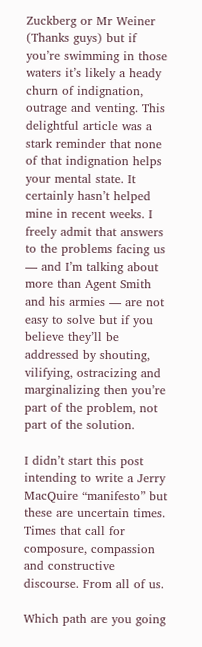Zuckberg or Mr Weiner (Thanks guys) but if you’re swimming in those waters it’s likely a heady churn of indignation, outrage and venting. This delightful article was a stark reminder that none of that indignation helps your mental state. It certainly hasn’t helped mine in recent weeks. I freely admit that answers to the problems facing us — and I’m talking about more than Agent Smith and his armies — are not easy to solve but if you believe they’ll be addressed by shouting, vilifying, ostracizing and marginalizing then you’re part of the problem, not part of the solution.

I didn’t start this post intending to write a Jerry MacQuire “manifesto” but these are uncertain times. Times that call for composure, compassion and constructive discourse. From all of us.

Which path are you going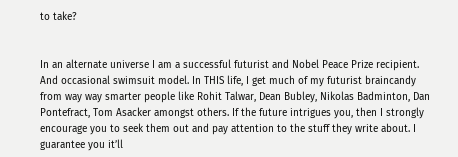to take?


In an alternate universe I am a successful futurist and Nobel Peace Prize recipient. And occasional swimsuit model. In THIS life, I get much of my futurist braincandy from way way smarter people like Rohit Talwar, Dean Bubley, Nikolas Badminton, Dan Pontefract, Tom Asacker amongst others. If the future intrigues you, then I strongly encourage you to seek them out and pay attention to the stuff they write about. I guarantee you it’ll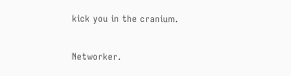kick you in the cranium.

Networker.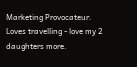Marketing Provocateur. Loves travelling - love my 2 daughters more.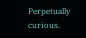Perpetually curious.